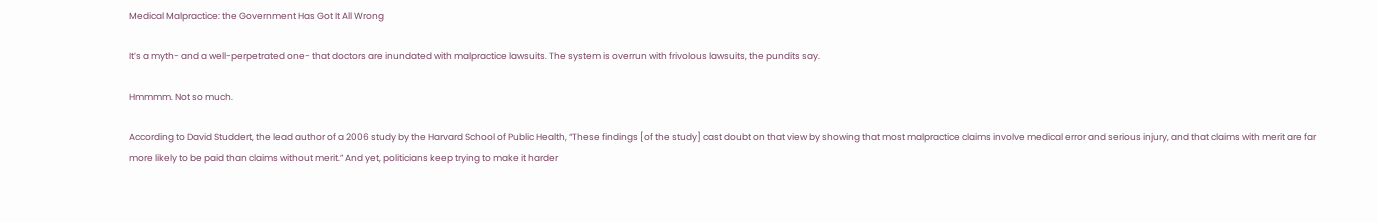Medical Malpractice: the Government Has Got It All Wrong

It’s a myth- and a well-perpetrated one- that doctors are inundated with malpractice lawsuits. The system is overrun with frivolous lawsuits, the pundits say.

Hmmmm. Not so much.

According to David Studdert, the lead author of a 2006 study by the Harvard School of Public Health, “These findings [of the study] cast doubt on that view by showing that most malpractice claims involve medical error and serious injury, and that claims with merit are far more likely to be paid than claims without merit.” And yet, politicians keep trying to make it harder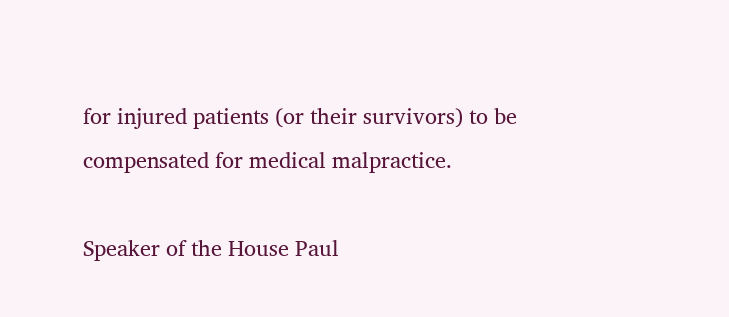for injured patients (or their survivors) to be compensated for medical malpractice.

Speaker of the House Paul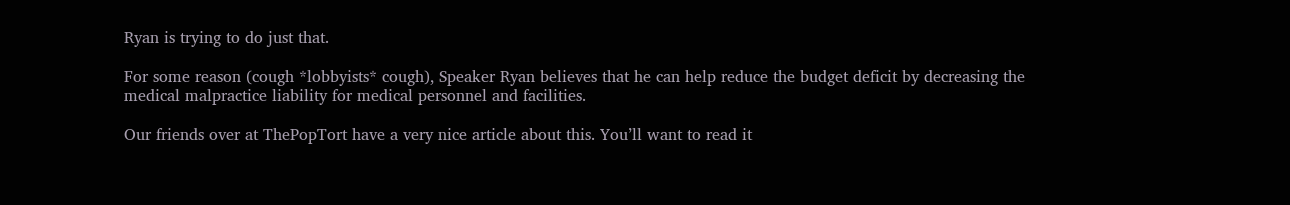Ryan is trying to do just that.

For some reason (cough *lobbyists* cough), Speaker Ryan believes that he can help reduce the budget deficit by decreasing the medical malpractice liability for medical personnel and facilities.

Our friends over at ThePopTort have a very nice article about this. You’ll want to read it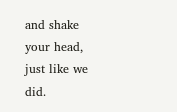and shake your head, just like we did.